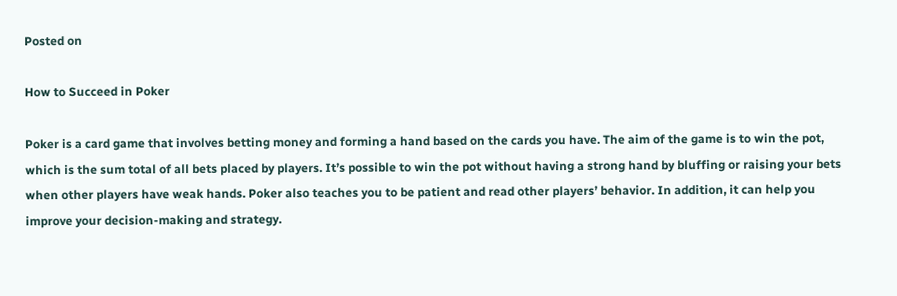Posted on

How to Succeed in Poker

Poker is a card game that involves betting money and forming a hand based on the cards you have. The aim of the game is to win the pot, which is the sum total of all bets placed by players. It’s possible to win the pot without having a strong hand by bluffing or raising your bets when other players have weak hands. Poker also teaches you to be patient and read other players’ behavior. In addition, it can help you improve your decision-making and strategy.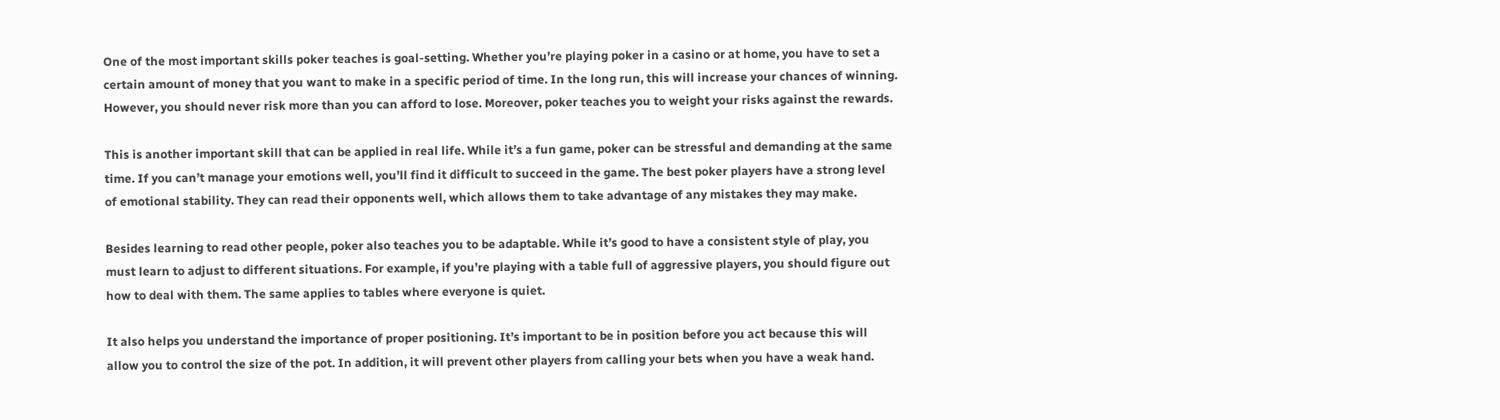One of the most important skills poker teaches is goal-setting. Whether you’re playing poker in a casino or at home, you have to set a certain amount of money that you want to make in a specific period of time. In the long run, this will increase your chances of winning. However, you should never risk more than you can afford to lose. Moreover, poker teaches you to weight your risks against the rewards.

This is another important skill that can be applied in real life. While it’s a fun game, poker can be stressful and demanding at the same time. If you can’t manage your emotions well, you’ll find it difficult to succeed in the game. The best poker players have a strong level of emotional stability. They can read their opponents well, which allows them to take advantage of any mistakes they may make.

Besides learning to read other people, poker also teaches you to be adaptable. While it’s good to have a consistent style of play, you must learn to adjust to different situations. For example, if you’re playing with a table full of aggressive players, you should figure out how to deal with them. The same applies to tables where everyone is quiet.

It also helps you understand the importance of proper positioning. It’s important to be in position before you act because this will allow you to control the size of the pot. In addition, it will prevent other players from calling your bets when you have a weak hand.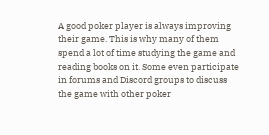A good poker player is always improving their game. This is why many of them spend a lot of time studying the game and reading books on it. Some even participate in forums and Discord groups to discuss the game with other poker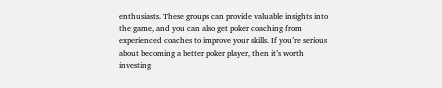enthusiasts. These groups can provide valuable insights into the game, and you can also get poker coaching from experienced coaches to improve your skills. If you’re serious about becoming a better poker player, then it’s worth investing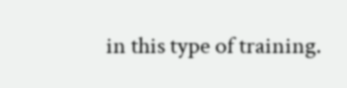in this type of training.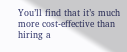You’ll find that it’s much more cost-effective than hiring a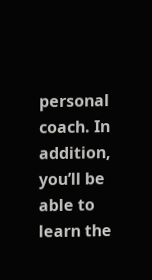personal coach. In addition, you’ll be able to learn the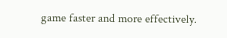game faster and more effectively.